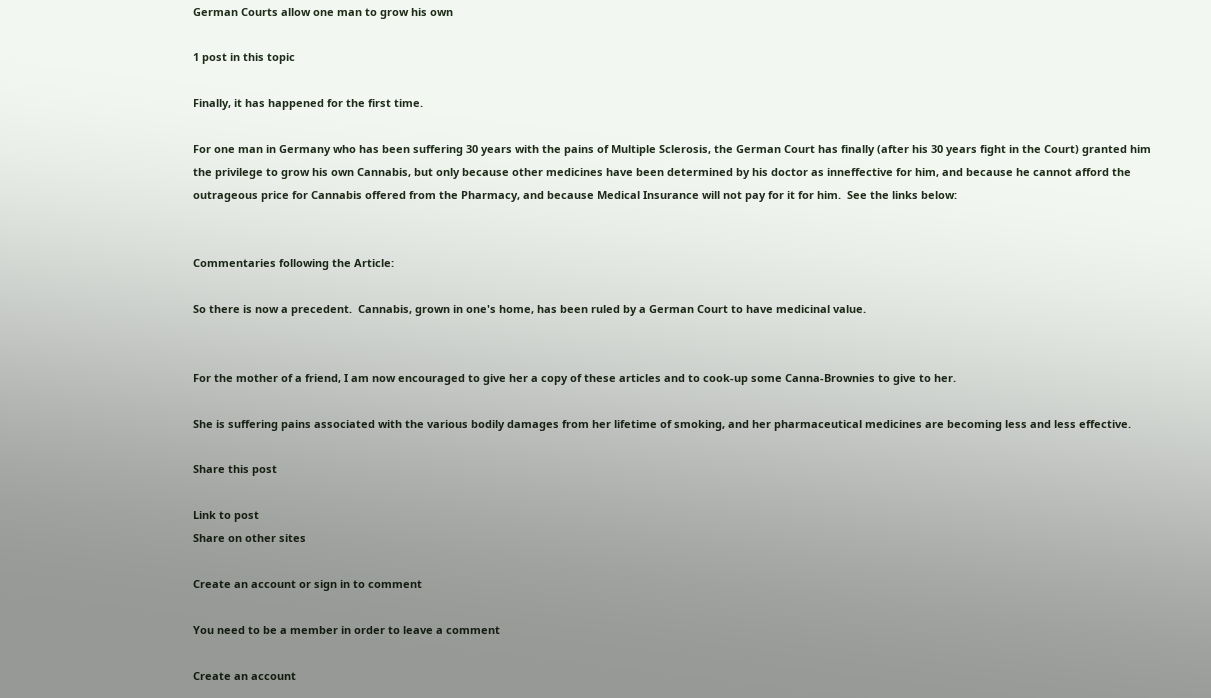German Courts allow one man to grow his own

1 post in this topic

Finally, it has happened for the first time.

For one man in Germany who has been suffering 30 years with the pains of Multiple Sclerosis, the German Court has finally (after his 30 years fight in the Court) granted him the privilege to grow his own Cannabis, but only because other medicines have been determined by his doctor as inneffective for him, and because he cannot afford the outrageous price for Cannabis offered from the Pharmacy, and because Medical Insurance will not pay for it for him.  See the links below:


Commentaries following the Article:

So there is now a precedent.  Cannabis, grown in one's home, has been ruled by a German Court to have medicinal value.


For the mother of a friend, I am now encouraged to give her a copy of these articles and to cook-up some Canna-Brownies to give to her.

She is suffering pains associated with the various bodily damages from her lifetime of smoking, and her pharmaceutical medicines are becoming less and less effective.

Share this post

Link to post
Share on other sites

Create an account or sign in to comment

You need to be a member in order to leave a comment

Create an account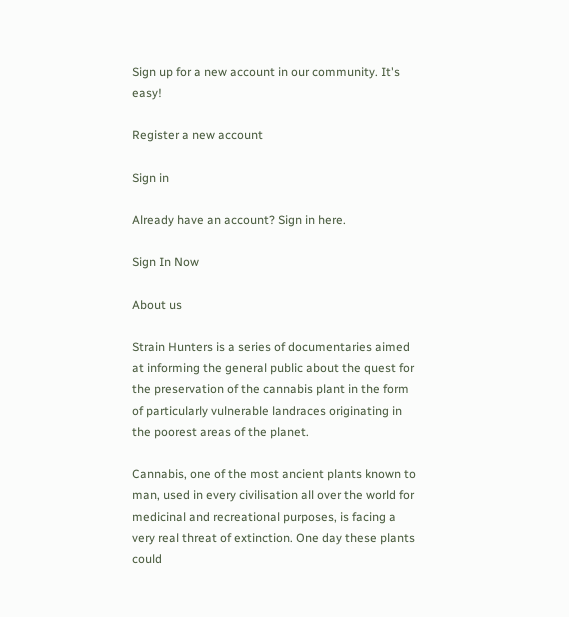Sign up for a new account in our community. It's easy!

Register a new account

Sign in

Already have an account? Sign in here.

Sign In Now

About us

Strain Hunters is a series of documentaries aimed at informing the general public about the quest for the preservation of the cannabis plant in the form of particularly vulnerable landraces originating in the poorest areas of the planet.

Cannabis, one of the most ancient plants known to man, used in every civilisation all over the world for medicinal and recreational purposes, is facing a very real threat of extinction. One day these plants could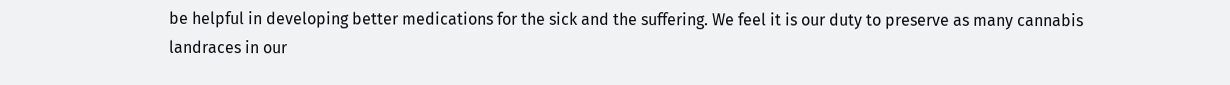be helpful in developing better medications for the sick and the suffering. We feel it is our duty to preserve as many cannabis landraces in our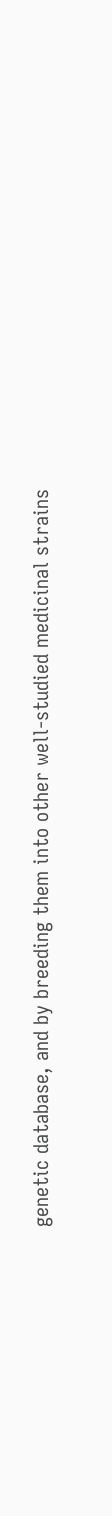genetic database, and by breeding them into other well-studied medicinal strains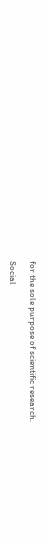for the sole purpose of scientific research.

Social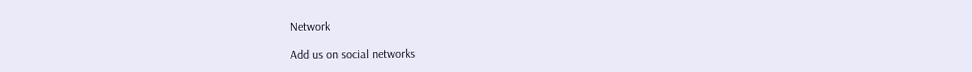Network

Add us on social networks